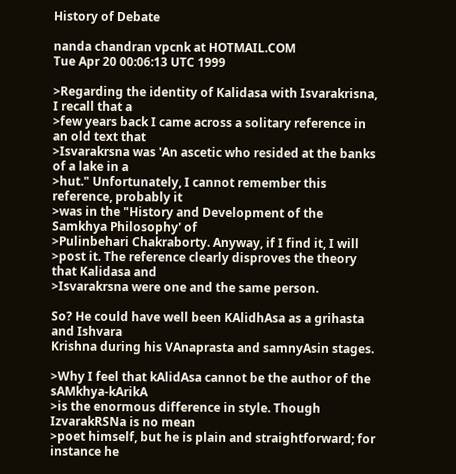History of Debate

nanda chandran vpcnk at HOTMAIL.COM
Tue Apr 20 00:06:13 UTC 1999

>Regarding the identity of Kalidasa with Isvarakrisna, I recall that a
>few years back I came across a solitary reference in an old text that
>Isvarakrsna was 'An ascetic who resided at the banks of a lake in a
>hut." Unfortunately, I cannot remember this reference, probably it
>was in the "History and Development of the Samkhya Philosophy' of
>Pulinbehari Chakraborty. Anyway, if I find it, I will
>post it. The reference clearly disproves the theory that Kalidasa and
>Isvarakrsna were one and the same person.

So? He could have well been KAlidhAsa as a grihasta and Ishvara
Krishna during his VAnaprasta and samnyAsin stages.

>Why I feel that kAlidAsa cannot be the author of the sAMkhya-kArikA
>is the enormous difference in style. Though IzvarakRSNa is no mean
>poet himself, but he is plain and straightforward; for instance he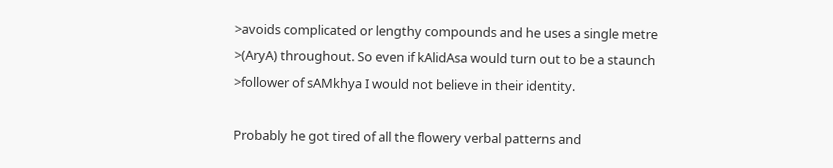>avoids complicated or lengthy compounds and he uses a single metre
>(AryA) throughout. So even if kAlidAsa would turn out to be a staunch
>follower of sAMkhya I would not believe in their identity.

Probably he got tired of all the flowery verbal patterns and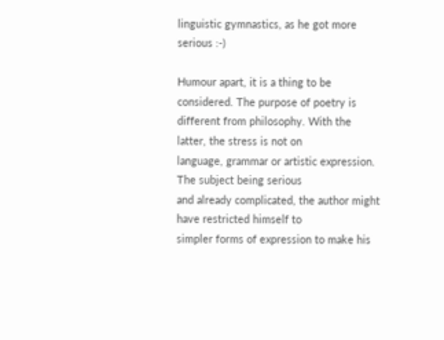linguistic gymnastics, as he got more serious :-)

Humour apart, it is a thing to be considered. The purpose of poetry is
different from philosophy. With the latter, the stress is not on
language, grammar or artistic expression. The subject being serious
and already complicated, the author might have restricted himself to
simpler forms of expression to make his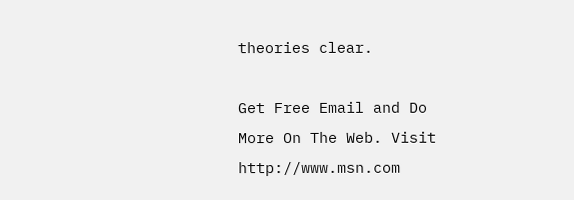theories clear.

Get Free Email and Do More On The Web. Visit http://www.msn.com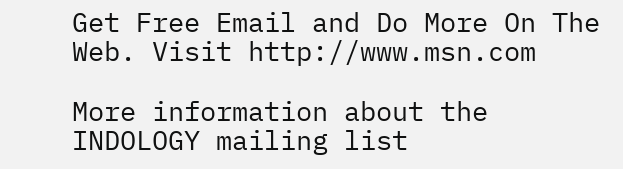Get Free Email and Do More On The Web. Visit http://www.msn.com

More information about the INDOLOGY mailing list